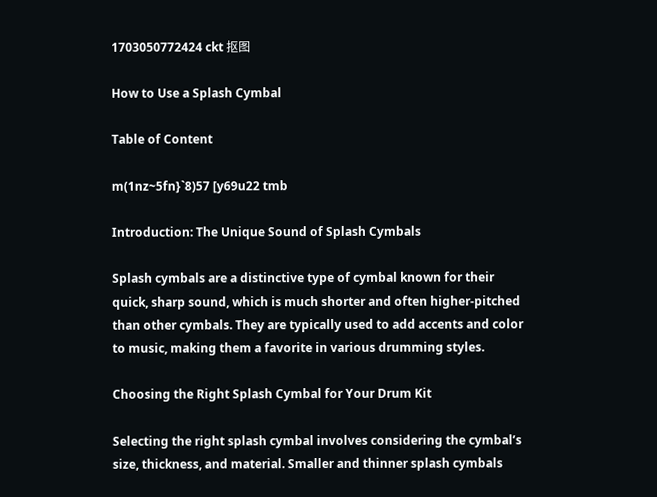1703050772424 ckt 抠图

How to Use a Splash Cymbal

Table of Content

m(1nz~5fn}`8)57 [y69u22 tmb

Introduction: The Unique Sound of Splash Cymbals

Splash cymbals are a distinctive type of cymbal known for their quick, sharp sound, which is much shorter and often higher-pitched than other cymbals. They are typically used to add accents and color to music, making them a favorite in various drumming styles.

Choosing the Right Splash Cymbal for Your Drum Kit

Selecting the right splash cymbal involves considering the cymbal’s size, thickness, and material. Smaller and thinner splash cymbals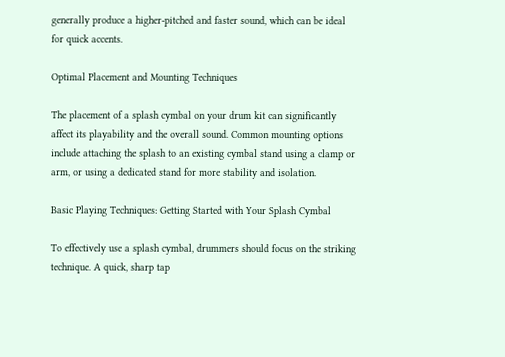generally produce a higher-pitched and faster sound, which can be ideal for quick accents.

Optimal Placement and Mounting Techniques

The placement of a splash cymbal on your drum kit can significantly affect its playability and the overall sound. Common mounting options include attaching the splash to an existing cymbal stand using a clamp or arm, or using a dedicated stand for more stability and isolation.

Basic Playing Techniques: Getting Started with Your Splash Cymbal

To effectively use a splash cymbal, drummers should focus on the striking technique. A quick, sharp tap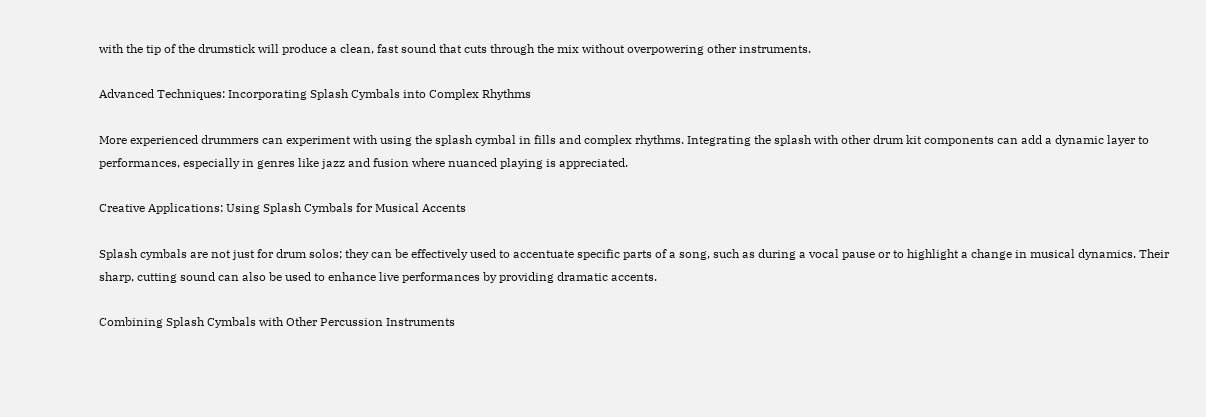with the tip of the drumstick will produce a clean, fast sound that cuts through the mix without overpowering other instruments.

Advanced Techniques: Incorporating Splash Cymbals into Complex Rhythms

More experienced drummers can experiment with using the splash cymbal in fills and complex rhythms. Integrating the splash with other drum kit components can add a dynamic layer to performances, especially in genres like jazz and fusion where nuanced playing is appreciated.

Creative Applications: Using Splash Cymbals for Musical Accents

Splash cymbals are not just for drum solos; they can be effectively used to accentuate specific parts of a song, such as during a vocal pause or to highlight a change in musical dynamics. Their sharp, cutting sound can also be used to enhance live performances by providing dramatic accents.

Combining Splash Cymbals with Other Percussion Instruments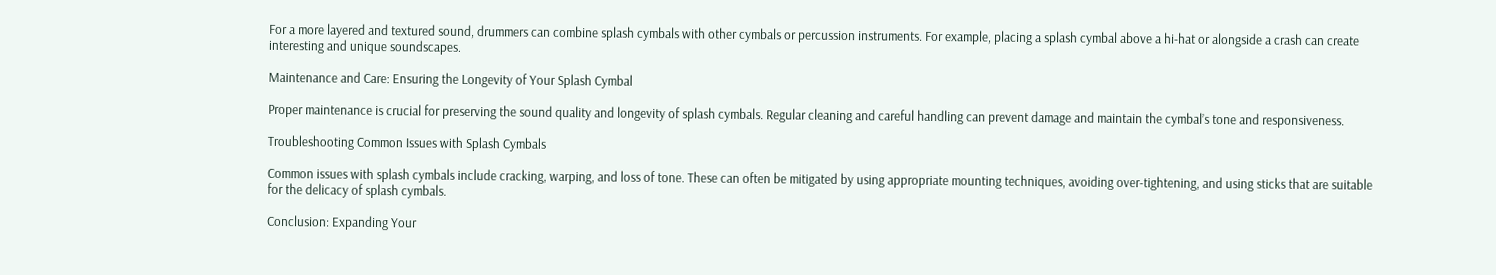For a more layered and textured sound, drummers can combine splash cymbals with other cymbals or percussion instruments. For example, placing a splash cymbal above a hi-hat or alongside a crash can create interesting and unique soundscapes.

Maintenance and Care: Ensuring the Longevity of Your Splash Cymbal

Proper maintenance is crucial for preserving the sound quality and longevity of splash cymbals. Regular cleaning and careful handling can prevent damage and maintain the cymbal’s tone and responsiveness.

Troubleshooting Common Issues with Splash Cymbals

Common issues with splash cymbals include cracking, warping, and loss of tone. These can often be mitigated by using appropriate mounting techniques, avoiding over-tightening, and using sticks that are suitable for the delicacy of splash cymbals.

Conclusion: Expanding Your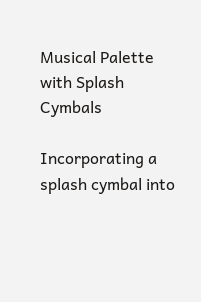Musical Palette with Splash Cymbals

Incorporating a splash cymbal into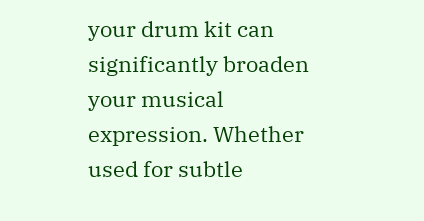your drum kit can significantly broaden your musical expression. Whether used for subtle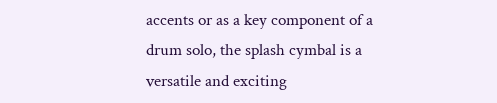accents or as a key component of a drum solo, the splash cymbal is a versatile and exciting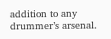addition to any drummer’s arsenal.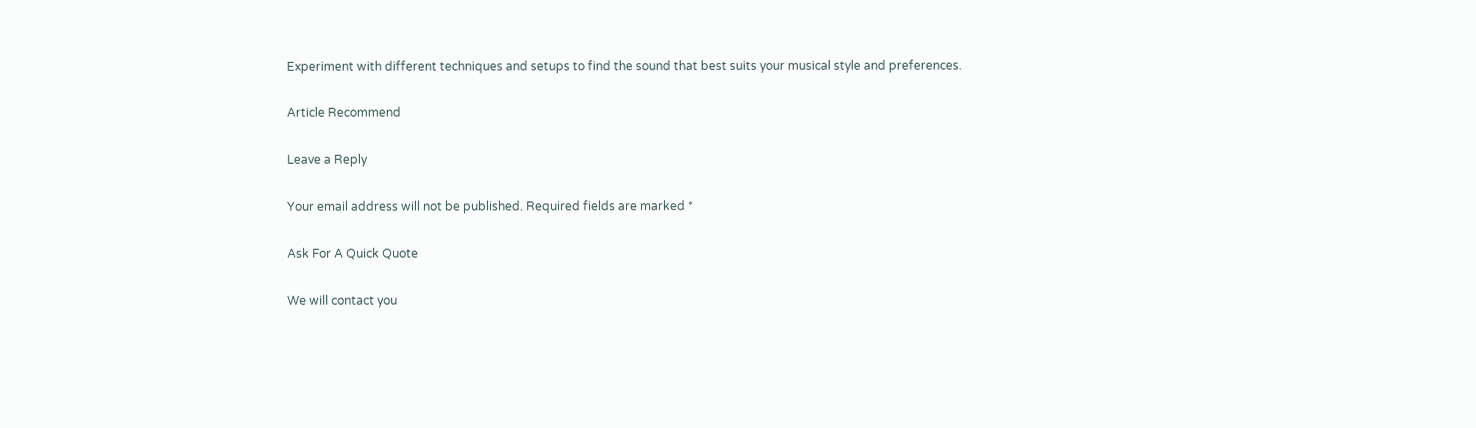Experiment with different techniques and setups to find the sound that best suits your musical style and preferences.

Article Recommend

Leave a Reply

Your email address will not be published. Required fields are marked *

Ask For A Quick Quote

We will contact you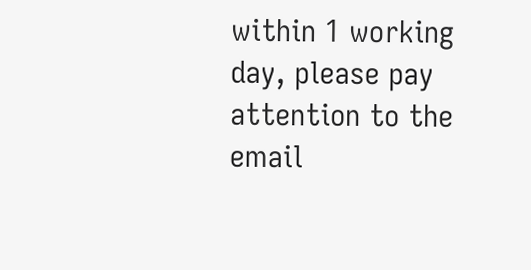within 1 working day, please pay attention to the email